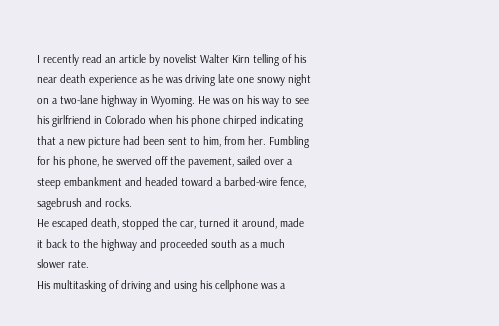I recently read an article by novelist Walter Kirn telling of his near death experience as he was driving late one snowy night on a two-lane highway in Wyoming. He was on his way to see his girlfriend in Colorado when his phone chirped indicating that a new picture had been sent to him, from her. Fumbling for his phone, he swerved off the pavement, sailed over a steep embankment and headed toward a barbed-wire fence, sagebrush and rocks.
He escaped death, stopped the car, turned it around, made it back to the highway and proceeded south as a much slower rate.
His multitasking of driving and using his cellphone was a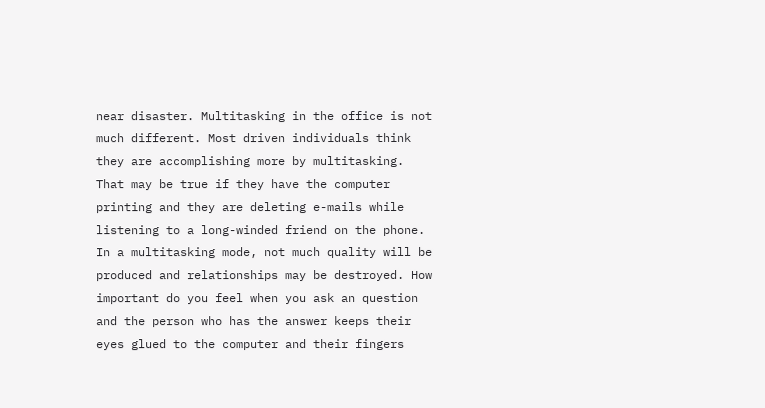near disaster. Multitasking in the office is not much different. Most driven individuals think they are accomplishing more by multitasking. That may be true if they have the computer printing and they are deleting e-mails while listening to a long-winded friend on the phone.
In a multitasking mode, not much quality will be produced and relationships may be destroyed. How important do you feel when you ask an question and the person who has the answer keeps their eyes glued to the computer and their fingers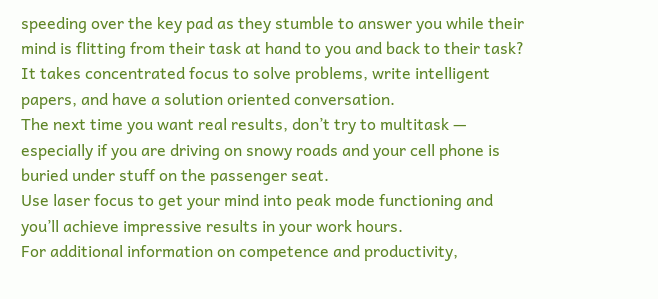speeding over the key pad as they stumble to answer you while their mind is flitting from their task at hand to you and back to their task?
It takes concentrated focus to solve problems, write intelligent papers, and have a solution oriented conversation.
The next time you want real results, don’t try to multitask — especially if you are driving on snowy roads and your cell phone is buried under stuff on the passenger seat.
Use laser focus to get your mind into peak mode functioning and you’ll achieve impressive results in your work hours.
For additional information on competence and productivity,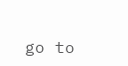go to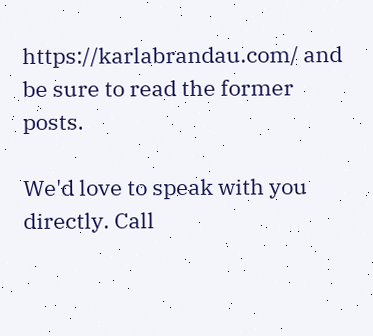https://karlabrandau.com/ and be sure to read the former posts.

We'd love to speak with you directly. Call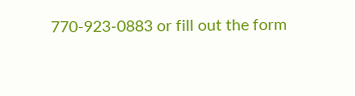770-923-0883 or fill out the form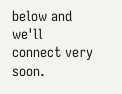below and we'll connect very soon.